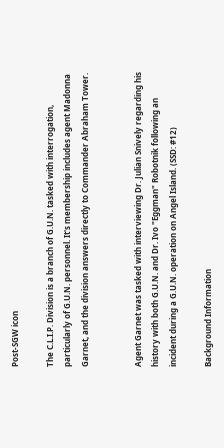Post-SGW icon

The C.L.I.P. Division is a branch of G.U.N. tasked with interrogation, particularly of G.U.N. personnel. It's membership includes agent Madonna Garnet, and the division answers directly to Commander Abraham Tower.


Agent Garnet was tasked with interviewing Dr. Julian Snively regarding his history with both G.U.N. and Dr. Ivo "Eggman" Robotnik following an incident during a G.U.N. operation on Angel Island. (SSD: #12)

Background Information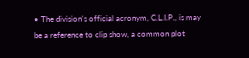• The division's official acronym, C.L.I.P., is may be a reference to clip show, a common plot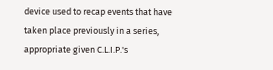device used to recap events that have taken place previously in a series, appropriate given C.L.I.P.'s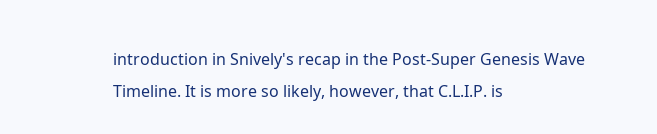introduction in Snively's recap in the Post-Super Genesis Wave Timeline. It is more so likely, however, that C.L.I.P. is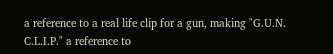a reference to a real life clip for a gun, making "G.U.N. C.L.I.P." a reference to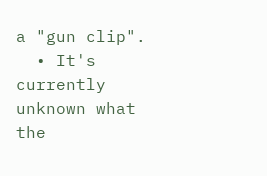a "gun clip".
  • It's currently unknown what the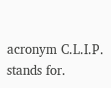acronym C.L.I.P. stands for.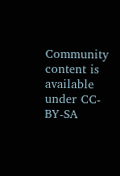Community content is available under CC-BY-SA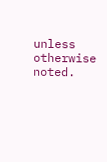unless otherwise noted.